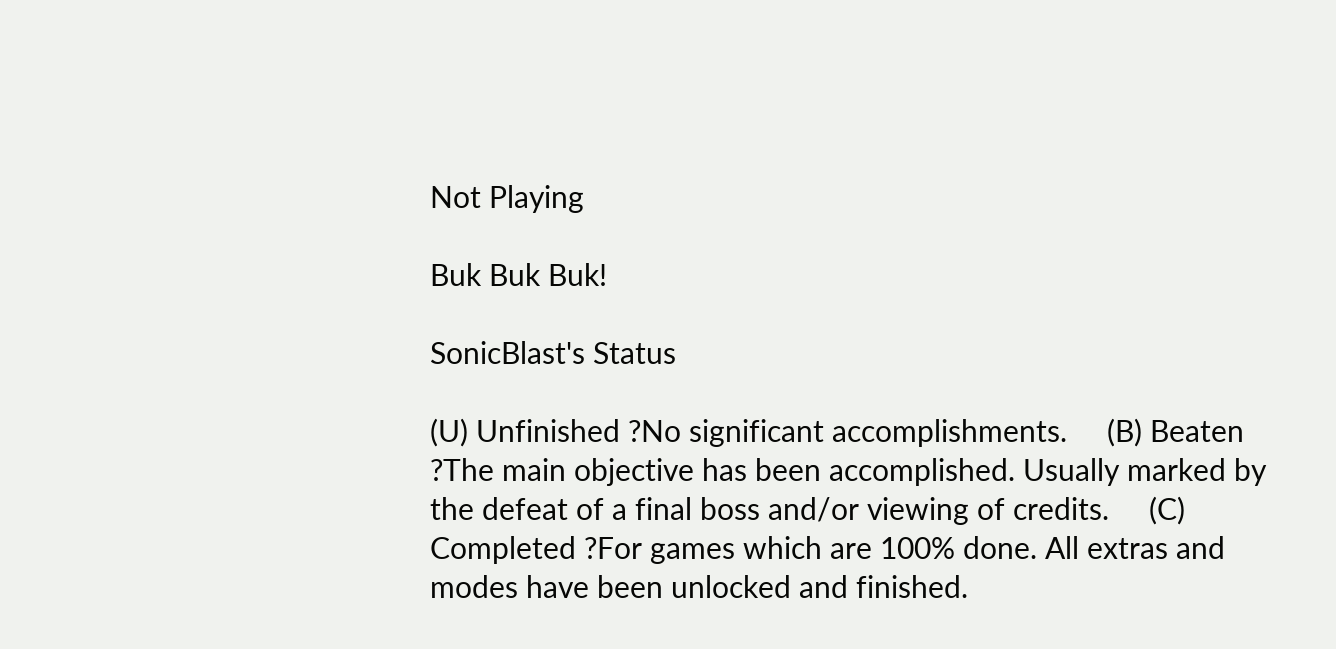Not Playing

Buk Buk Buk!

SonicBlast's Status

(U) Unfinished ?No significant accomplishments.     (B) Beaten ?The main objective has been accomplished. Usually marked by the defeat of a final boss and/or viewing of credits.     (C) Completed ?For games which are 100% done. All extras and modes have been unlocked and finished.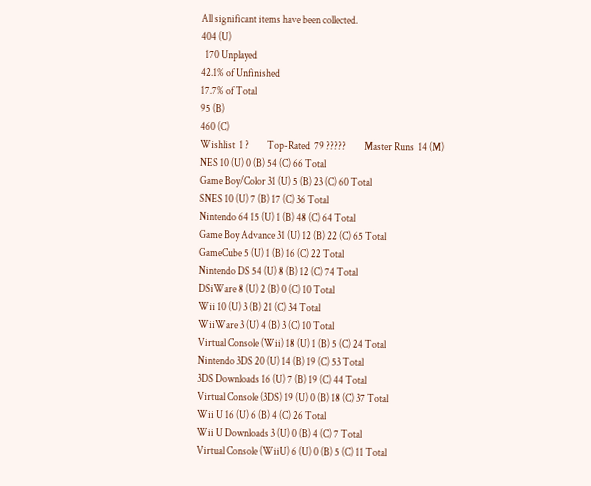All significant items have been collected.
404 (U)
  170 Unplayed
42.1% of Unfinished
17.7% of Total
95 (B)
460 (C)
Wishlist  1 ?         Top-Rated  79 ?????         Master Runs  14 (M)
NES 10 (U) 0 (B) 54 (C) 66 Total
Game Boy/Color 31 (U) 5 (B) 23 (C) 60 Total
SNES 10 (U) 7 (B) 17 (C) 36 Total
Nintendo 64 15 (U) 1 (B) 48 (C) 64 Total
Game Boy Advance 31 (U) 12 (B) 22 (C) 65 Total
GameCube 5 (U) 1 (B) 16 (C) 22 Total
Nintendo DS 54 (U) 8 (B) 12 (C) 74 Total
DSiWare 8 (U) 2 (B) 0 (C) 10 Total
Wii 10 (U) 3 (B) 21 (C) 34 Total
WiiWare 3 (U) 4 (B) 3 (C) 10 Total
Virtual Console (Wii) 18 (U) 1 (B) 5 (C) 24 Total
Nintendo 3DS 20 (U) 14 (B) 19 (C) 53 Total
3DS Downloads 16 (U) 7 (B) 19 (C) 44 Total
Virtual Console (3DS) 19 (U) 0 (B) 18 (C) 37 Total
Wii U 16 (U) 6 (B) 4 (C) 26 Total
Wii U Downloads 3 (U) 0 (B) 4 (C) 7 Total
Virtual Console (WiiU) 6 (U) 0 (B) 5 (C) 11 Total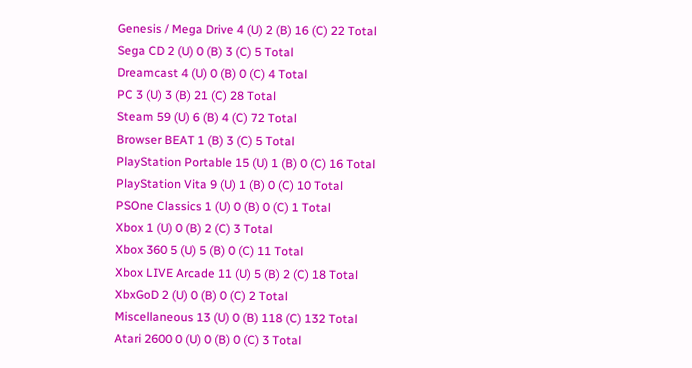Genesis / Mega Drive 4 (U) 2 (B) 16 (C) 22 Total
Sega CD 2 (U) 0 (B) 3 (C) 5 Total
Dreamcast 4 (U) 0 (B) 0 (C) 4 Total
PC 3 (U) 3 (B) 21 (C) 28 Total
Steam 59 (U) 6 (B) 4 (C) 72 Total
Browser BEAT 1 (B) 3 (C) 5 Total
PlayStation Portable 15 (U) 1 (B) 0 (C) 16 Total
PlayStation Vita 9 (U) 1 (B) 0 (C) 10 Total
PSOne Classics 1 (U) 0 (B) 0 (C) 1 Total
Xbox 1 (U) 0 (B) 2 (C) 3 Total
Xbox 360 5 (U) 5 (B) 0 (C) 11 Total
Xbox LIVE Arcade 11 (U) 5 (B) 2 (C) 18 Total
XbxGoD 2 (U) 0 (B) 0 (C) 2 Total
Miscellaneous 13 (U) 0 (B) 118 (C) 132 Total
Atari 2600 0 (U) 0 (B) 0 (C) 3 Total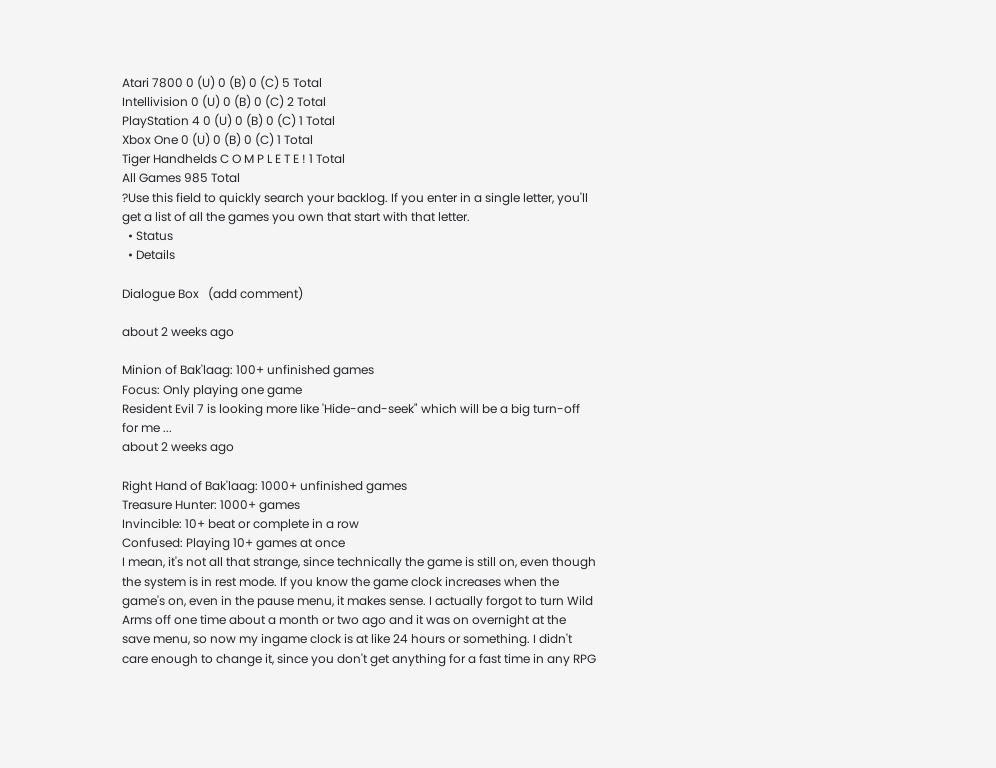Atari 7800 0 (U) 0 (B) 0 (C) 5 Total
Intellivision 0 (U) 0 (B) 0 (C) 2 Total
PlayStation 4 0 (U) 0 (B) 0 (C) 1 Total
Xbox One 0 (U) 0 (B) 0 (C) 1 Total
Tiger Handhelds C O M P L E T E ! 1 Total
All Games 985 Total
?Use this field to quickly search your backlog. If you enter in a single letter, you'll get a list of all the games you own that start with that letter.
  • Status
  • Details

Dialogue Box   (add comment)

about 2 weeks ago

Minion of Bak'laag: 100+ unfinished games
Focus: Only playing one game
Resident Evil 7 is looking more like 'Hide-and-seek" which will be a big turn-off for me ...
about 2 weeks ago

Right Hand of Bak'laag: 1000+ unfinished games
Treasure Hunter: 1000+ games
Invincible: 10+ beat or complete in a row
Confused: Playing 10+ games at once
I mean, it's not all that strange, since technically the game is still on, even though the system is in rest mode. If you know the game clock increases when the game's on, even in the pause menu, it makes sense. I actually forgot to turn Wild Arms off one time about a month or two ago and it was on overnight at the save menu, so now my ingame clock is at like 24 hours or something. I didn't care enough to change it, since you don't get anything for a fast time in any RPG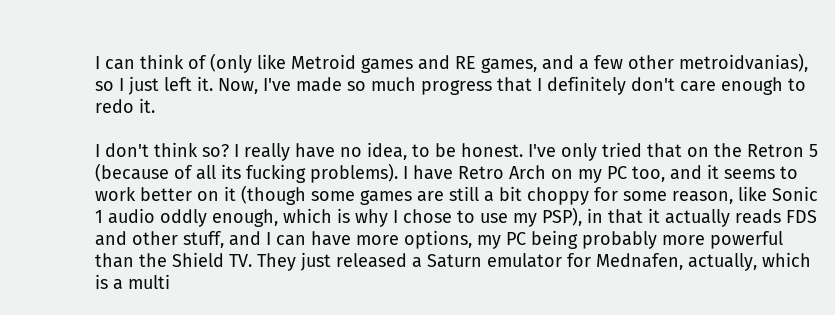I can think of (only like Metroid games and RE games, and a few other metroidvanias), so I just left it. Now, I've made so much progress that I definitely don't care enough to redo it.

I don't think so? I really have no idea, to be honest. I've only tried that on the Retron 5 (because of all its fucking problems). I have Retro Arch on my PC too, and it seems to work better on it (though some games are still a bit choppy for some reason, like Sonic 1 audio oddly enough, which is why I chose to use my PSP), in that it actually reads FDS and other stuff, and I can have more options, my PC being probably more powerful than the Shield TV. They just released a Saturn emulator for Mednafen, actually, which is a multi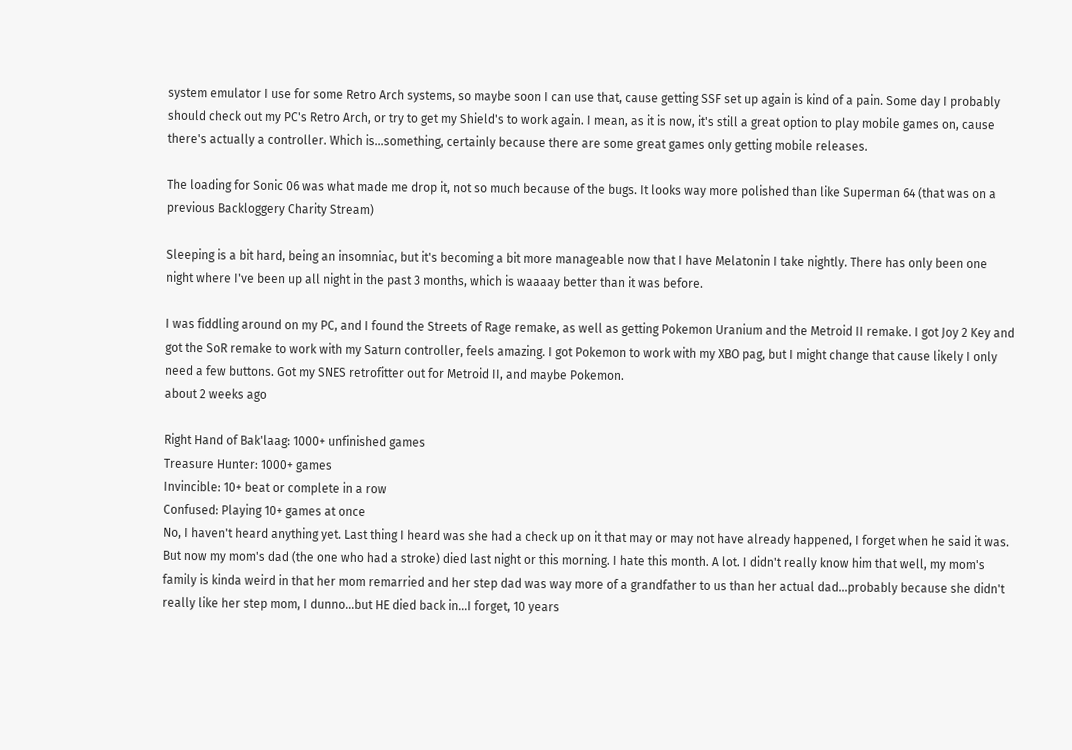system emulator I use for some Retro Arch systems, so maybe soon I can use that, cause getting SSF set up again is kind of a pain. Some day I probably should check out my PC's Retro Arch, or try to get my Shield's to work again. I mean, as it is now, it's still a great option to play mobile games on, cause there's actually a controller. Which is...something, certainly because there are some great games only getting mobile releases.

The loading for Sonic 06 was what made me drop it, not so much because of the bugs. It looks way more polished than like Superman 64 (that was on a previous Backloggery Charity Stream)

Sleeping is a bit hard, being an insomniac, but it's becoming a bit more manageable now that I have Melatonin I take nightly. There has only been one night where I've been up all night in the past 3 months, which is waaaay better than it was before.

I was fiddling around on my PC, and I found the Streets of Rage remake, as well as getting Pokemon Uranium and the Metroid II remake. I got Joy 2 Key and got the SoR remake to work with my Saturn controller, feels amazing. I got Pokemon to work with my XBO pag, but I might change that cause likely I only need a few buttons. Got my SNES retrofitter out for Metroid II, and maybe Pokemon.
about 2 weeks ago

Right Hand of Bak'laag: 1000+ unfinished games
Treasure Hunter: 1000+ games
Invincible: 10+ beat or complete in a row
Confused: Playing 10+ games at once
No, I haven't heard anything yet. Last thing I heard was she had a check up on it that may or may not have already happened, I forget when he said it was. But now my mom's dad (the one who had a stroke) died last night or this morning. I hate this month. A lot. I didn't really know him that well, my mom's family is kinda weird in that her mom remarried and her step dad was way more of a grandfather to us than her actual dad...probably because she didn't really like her step mom, I dunno...but HE died back in...I forget, 10 years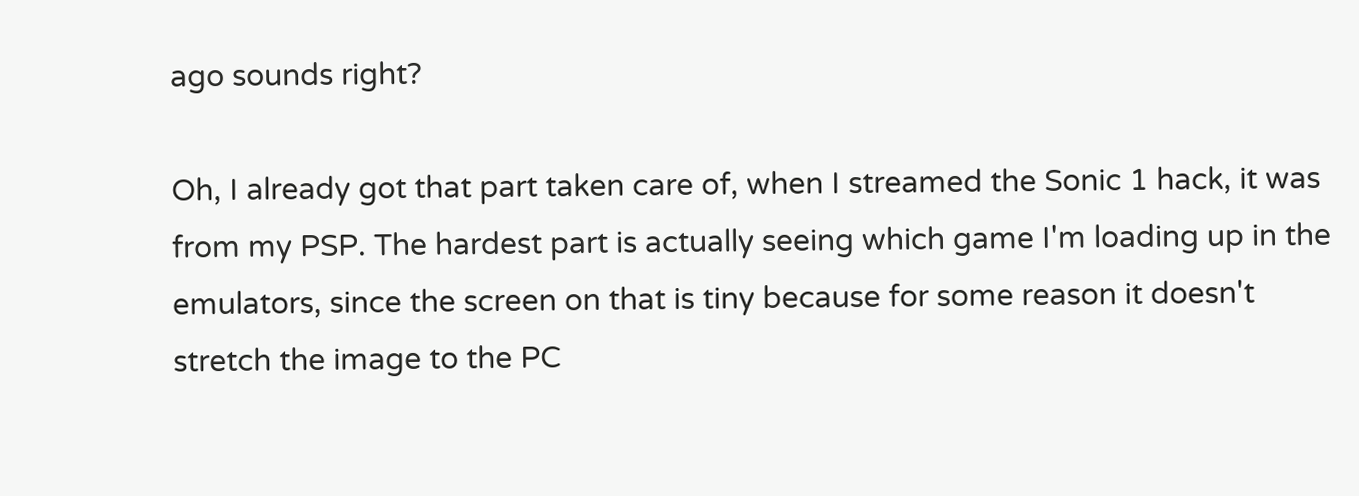ago sounds right?

Oh, I already got that part taken care of, when I streamed the Sonic 1 hack, it was from my PSP. The hardest part is actually seeing which game I'm loading up in the emulators, since the screen on that is tiny because for some reason it doesn't stretch the image to the PC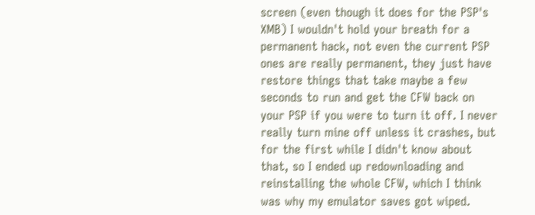screen (even though it does for the PSP's XMB) I wouldn't hold your breath for a permanent hack, not even the current PSP ones are really permanent, they just have restore things that take maybe a few seconds to run and get the CFW back on your PSP if you were to turn it off. I never really turn mine off unless it crashes, but for the first while I didn't know about that, so I ended up redownloading and reinstalling the whole CFW, which I think was why my emulator saves got wiped.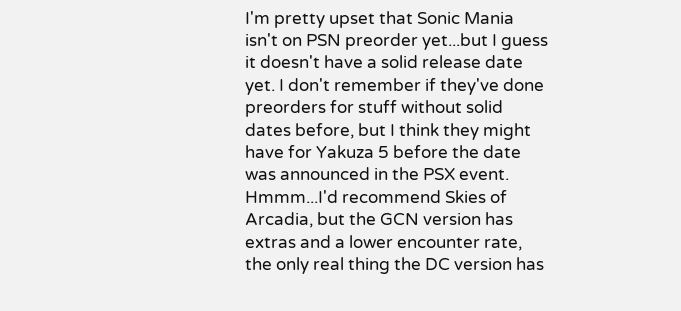I'm pretty upset that Sonic Mania isn't on PSN preorder yet...but I guess it doesn't have a solid release date yet. I don't remember if they've done preorders for stuff without solid dates before, but I think they might have for Yakuza 5 before the date was announced in the PSX event. Hmmm...I'd recommend Skies of Arcadia, but the GCN version has extras and a lower encounter rate, the only real thing the DC version has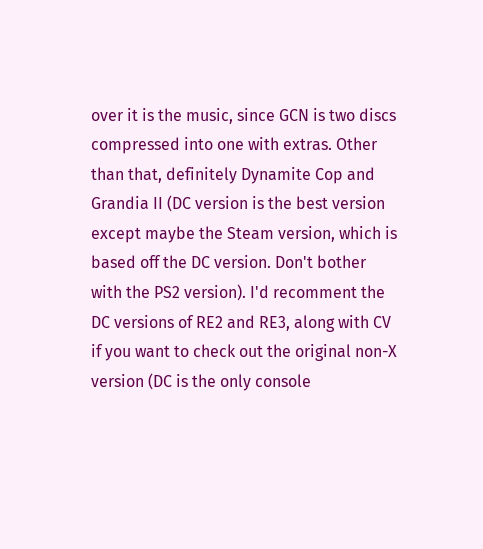over it is the music, since GCN is two discs compressed into one with extras. Other than that, definitely Dynamite Cop and Grandia II (DC version is the best version except maybe the Steam version, which is based off the DC version. Don't bother with the PS2 version). I'd recomment the DC versions of RE2 and RE3, along with CV if you want to check out the original non-X version (DC is the only console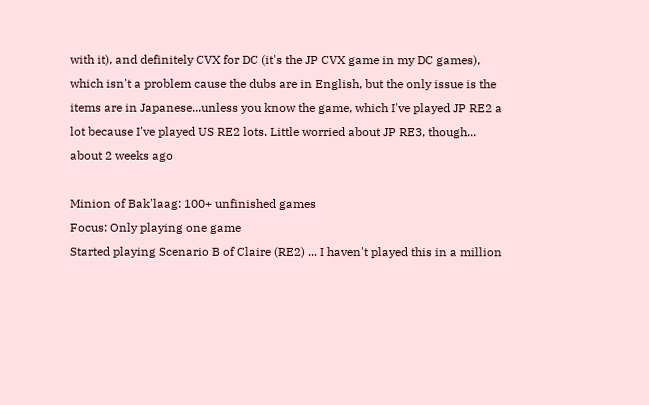with it), and definitely CVX for DC (it's the JP CVX game in my DC games), which isn't a problem cause the dubs are in English, but the only issue is the items are in Japanese...unless you know the game, which I've played JP RE2 a lot because I've played US RE2 lots. Little worried about JP RE3, though...
about 2 weeks ago

Minion of Bak'laag: 100+ unfinished games
Focus: Only playing one game
Started playing Scenario B of Claire (RE2) ... I haven't played this in a million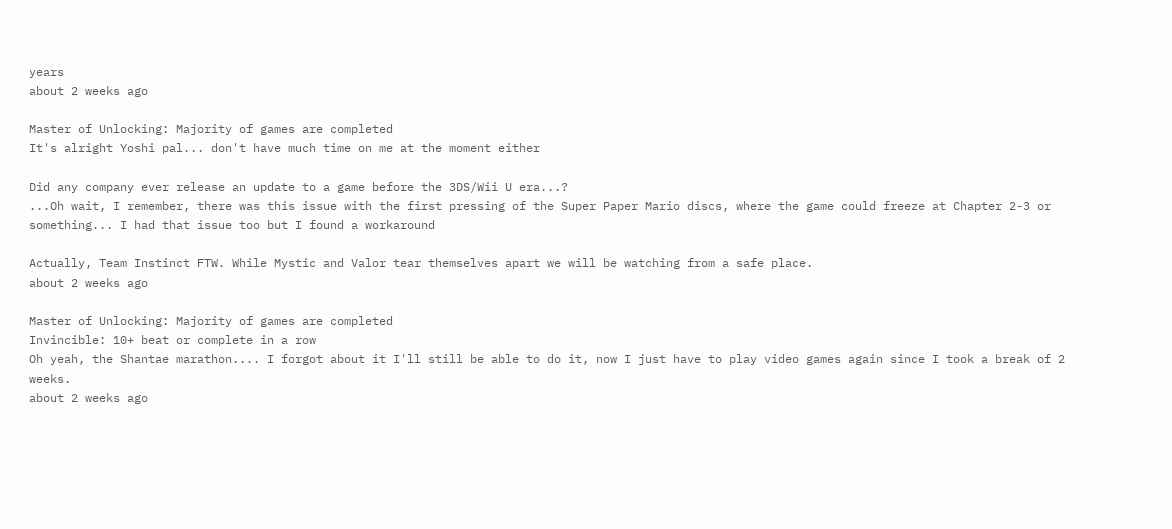years
about 2 weeks ago

Master of Unlocking: Majority of games are completed
It's alright Yoshi pal... don't have much time on me at the moment either

Did any company ever release an update to a game before the 3DS/Wii U era...?
...Oh wait, I remember, there was this issue with the first pressing of the Super Paper Mario discs, where the game could freeze at Chapter 2-3 or something... I had that issue too but I found a workaround

Actually, Team Instinct FTW. While Mystic and Valor tear themselves apart we will be watching from a safe place.
about 2 weeks ago

Master of Unlocking: Majority of games are completed
Invincible: 10+ beat or complete in a row
Oh yeah, the Shantae marathon.... I forgot about it I'll still be able to do it, now I just have to play video games again since I took a break of 2 weeks.
about 2 weeks ago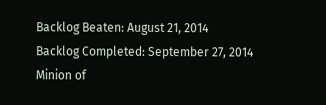Backlog Beaten: August 21, 2014
Backlog Completed: September 27, 2014
Minion of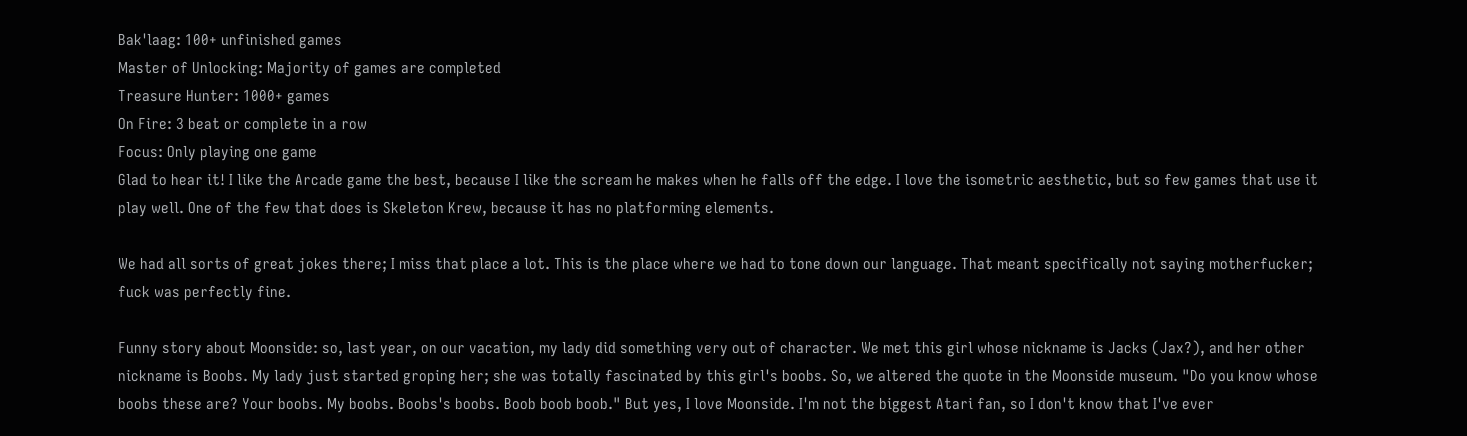Bak'laag: 100+ unfinished games
Master of Unlocking: Majority of games are completed
Treasure Hunter: 1000+ games
On Fire: 3 beat or complete in a row
Focus: Only playing one game
Glad to hear it! I like the Arcade game the best, because I like the scream he makes when he falls off the edge. I love the isometric aesthetic, but so few games that use it play well. One of the few that does is Skeleton Krew, because it has no platforming elements.

We had all sorts of great jokes there; I miss that place a lot. This is the place where we had to tone down our language. That meant specifically not saying motherfucker; fuck was perfectly fine.

Funny story about Moonside: so, last year, on our vacation, my lady did something very out of character. We met this girl whose nickname is Jacks (Jax?), and her other nickname is Boobs. My lady just started groping her; she was totally fascinated by this girl's boobs. So, we altered the quote in the Moonside museum. "Do you know whose boobs these are? Your boobs. My boobs. Boobs's boobs. Boob boob boob." But yes, I love Moonside. I'm not the biggest Atari fan, so I don't know that I've ever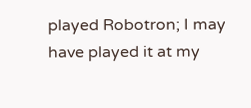played Robotron; I may have played it at my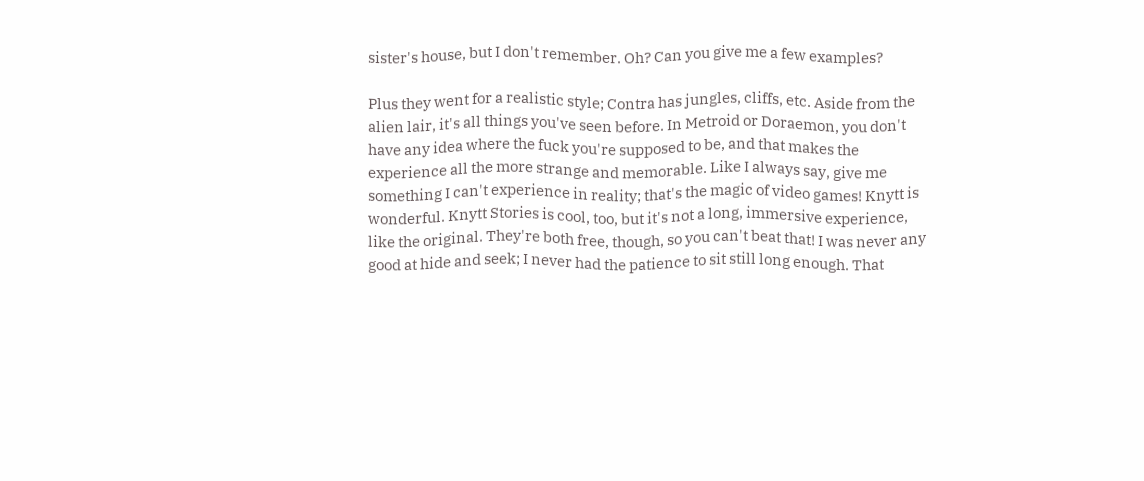sister's house, but I don't remember. Oh? Can you give me a few examples?

Plus they went for a realistic style; Contra has jungles, cliffs, etc. Aside from the alien lair, it's all things you've seen before. In Metroid or Doraemon, you don't have any idea where the fuck you're supposed to be, and that makes the experience all the more strange and memorable. Like I always say, give me something I can't experience in reality; that's the magic of video games! Knytt is wonderful. Knytt Stories is cool, too, but it's not a long, immersive experience, like the original. They're both free, though, so you can't beat that! I was never any good at hide and seek; I never had the patience to sit still long enough. That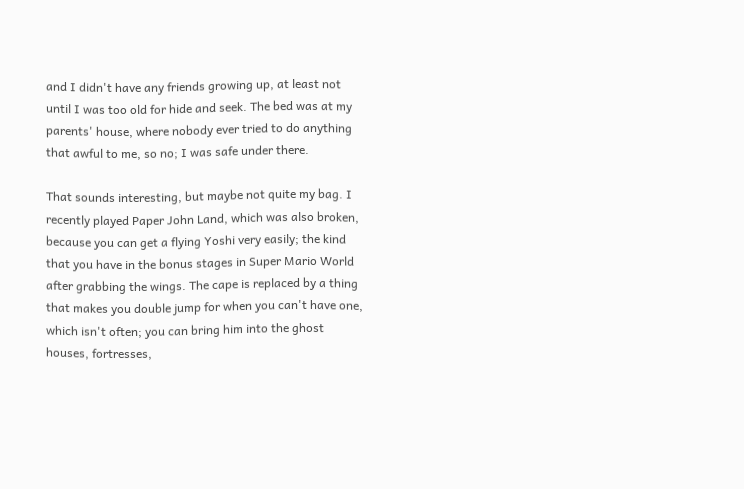and I didn't have any friends growing up, at least not until I was too old for hide and seek. The bed was at my parents' house, where nobody ever tried to do anything that awful to me, so no; I was safe under there.

That sounds interesting, but maybe not quite my bag. I recently played Paper John Land, which was also broken, because you can get a flying Yoshi very easily; the kind that you have in the bonus stages in Super Mario World after grabbing the wings. The cape is replaced by a thing that makes you double jump for when you can't have one, which isn't often; you can bring him into the ghost houses, fortresses,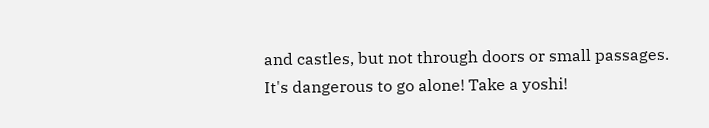and castles, but not through doors or small passages.
It's dangerous to go alone! Take a yoshi!